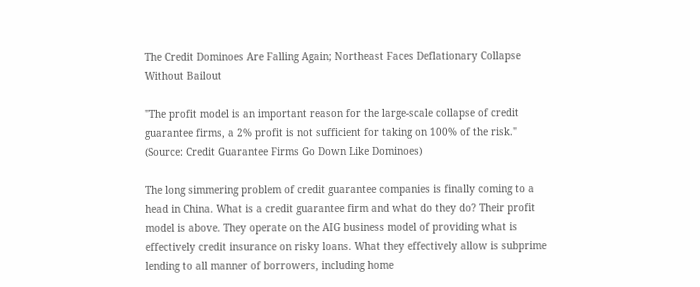The Credit Dominoes Are Falling Again; Northeast Faces Deflationary Collapse Without Bailout

"The profit model is an important reason for the large-scale collapse of credit guarantee firms, a 2% profit is not sufficient for taking on 100% of the risk."
(Source: Credit Guarantee Firms Go Down Like Dominoes)

The long simmering problem of credit guarantee companies is finally coming to a head in China. What is a credit guarantee firm and what do they do? Their profit model is above. They operate on the AIG business model of providing what is effectively credit insurance on risky loans. What they effectively allow is subprime lending to all manner of borrowers, including home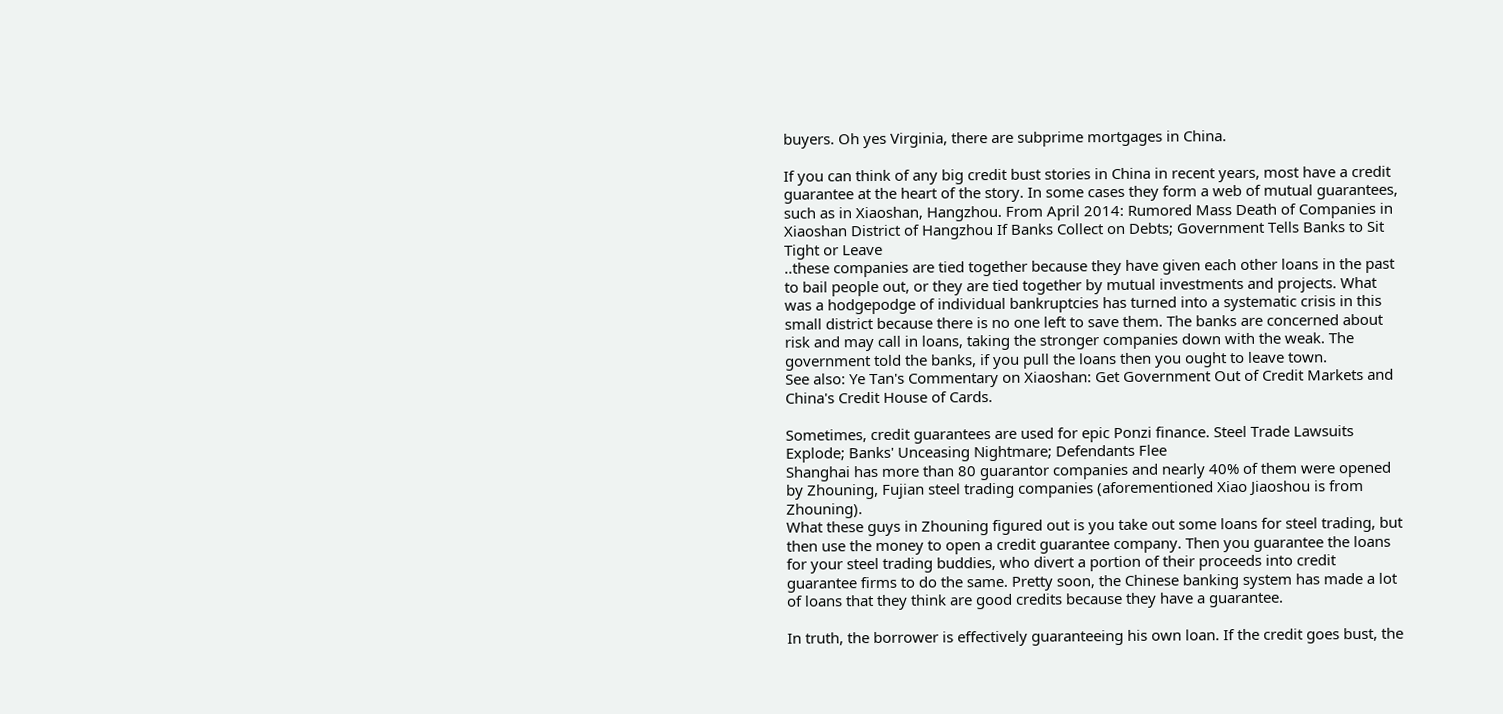buyers. Oh yes Virginia, there are subprime mortgages in China.

If you can think of any big credit bust stories in China in recent years, most have a credit guarantee at the heart of the story. In some cases they form a web of mutual guarantees, such as in Xiaoshan, Hangzhou. From April 2014: Rumored Mass Death of Companies in Xiaoshan District of Hangzhou If Banks Collect on Debts; Government Tells Banks to Sit Tight or Leave
..these companies are tied together because they have given each other loans in the past to bail people out, or they are tied together by mutual investments and projects. What was a hodgepodge of individual bankruptcies has turned into a systematic crisis in this small district because there is no one left to save them. The banks are concerned about risk and may call in loans, taking the stronger companies down with the weak. The government told the banks, if you pull the loans then you ought to leave town.
See also: Ye Tan's Commentary on Xiaoshan: Get Government Out of Credit Markets and China's Credit House of Cards.

Sometimes, credit guarantees are used for epic Ponzi finance. Steel Trade Lawsuits Explode; Banks' Unceasing Nightmare; Defendants Flee
Shanghai has more than 80 guarantor companies and nearly 40% of them were opened by Zhouning, Fujian steel trading companies (aforementioned Xiao Jiaoshou is from Zhouning).
What these guys in Zhouning figured out is you take out some loans for steel trading, but then use the money to open a credit guarantee company. Then you guarantee the loans for your steel trading buddies, who divert a portion of their proceeds into credit guarantee firms to do the same. Pretty soon, the Chinese banking system has made a lot of loans that they think are good credits because they have a guarantee.

In truth, the borrower is effectively guaranteeing his own loan. If the credit goes bust, the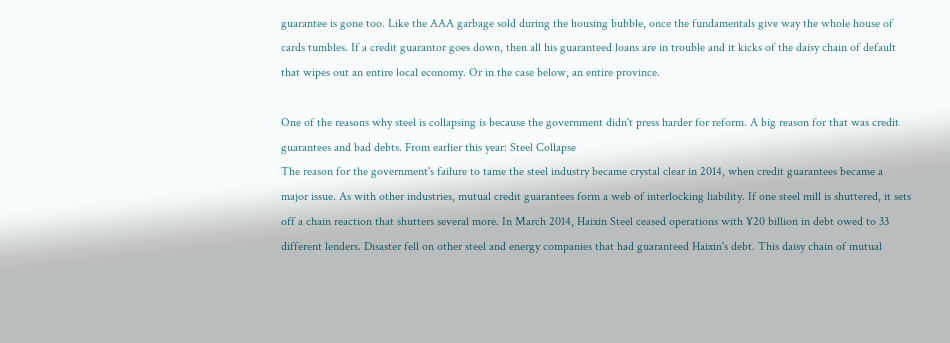guarantee is gone too. Like the AAA garbage sold during the housing bubble, once the fundamentals give way the whole house of cards tumbles. If a credit guarantor goes down, then all his guaranteed loans are in trouble and it kicks of the daisy chain of default that wipes out an entire local economy. Or in the case below, an entire province.

One of the reasons why steel is collapsing is because the government didn't press harder for reform. A big reason for that was credit guarantees and bad debts. From earlier this year: Steel Collapse
The reason for the government's failure to tame the steel industry became crystal clear in 2014, when credit guarantees became a major issue. As with other industries, mutual credit guarantees form a web of interlocking liability. If one steel mill is shuttered, it sets off a chain reaction that shutters several more. In March 2014, Haixin Steel ceased operations with ¥20 billion in debt owed to 33 different lenders. Disaster fell on other steel and energy companies that had guaranteed Haixin's debt. This daisy chain of mutual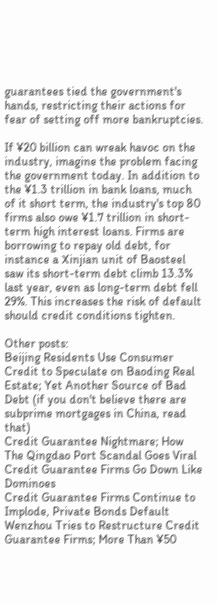guarantees tied the government's hands, restricting their actions for fear of setting off more bankruptcies.

If ¥20 billion can wreak havoc on the industry, imagine the problem facing the government today. In addition to the ¥1.3 trillion in bank loans, much of it short term, the industry's top 80 firms also owe ¥1.7 trillion in short-term high interest loans. Firms are borrowing to repay old debt, for instance a Xinjian unit of Baosteel saw its short-term debt climb 13.3% last year, even as long-term debt fell 29%. This increases the risk of default should credit conditions tighten.

Other posts:
Beijing Residents Use Consumer Credit to Speculate on Baoding Real Estate; Yet Another Source of Bad Debt (if you don't believe there are subprime mortgages in China, read that)
Credit Guarantee Nightmare; How The Qingdao Port Scandal Goes Viral
Credit Guarantee Firms Go Down Like Dominoes
Credit Guarantee Firms Continue to Implode, Private Bonds Default
Wenzhou Tries to Restructure Credit Guarantee Firms; More Than ¥50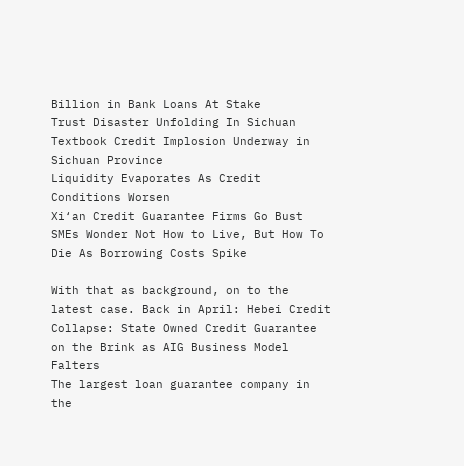Billion in Bank Loans At Stake
Trust Disaster Unfolding In Sichuan
Textbook Credit Implosion Underway in Sichuan Province
Liquidity Evaporates As Credit Conditions Worsen
Xi‘an Credit Guarantee Firms Go Bust
SMEs Wonder Not How to Live, But How To Die As Borrowing Costs Spike

With that as background, on to the latest case. Back in April: Hebei Credit Collapse: State Owned Credit Guarantee on the Brink as AIG Business Model Falters
The largest loan guarantee company in the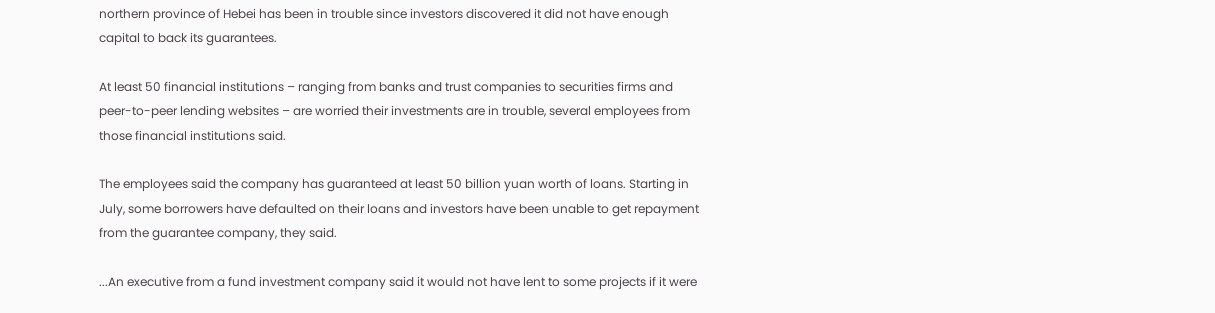northern province of Hebei has been in trouble since investors discovered it did not have enough capital to back its guarantees.

At least 50 financial institutions – ranging from banks and trust companies to securities firms and peer-to-peer lending websites – are worried their investments are in trouble, several employees from those financial institutions said.

The employees said the company has guaranteed at least 50 billion yuan worth of loans. Starting in July, some borrowers have defaulted on their loans and investors have been unable to get repayment from the guarantee company, they said.

...An executive from a fund investment company said it would not have lent to some projects if it were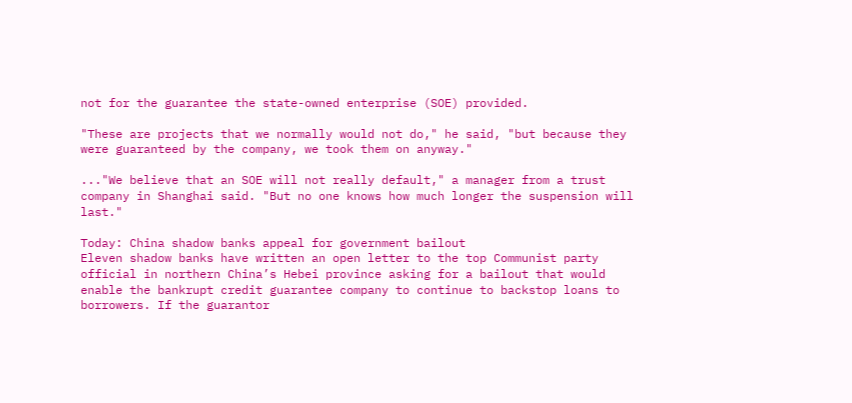not for the guarantee the state-owned enterprise (SOE) provided.

"These are projects that we normally would not do," he said, "but because they were guaranteed by the company, we took them on anyway."

..."We believe that an SOE will not really default," a manager from a trust company in Shanghai said. "But no one knows how much longer the suspension will last."

Today: China shadow banks appeal for government bailout
Eleven shadow banks have written an open letter to the top Communist party official in northern China’s Hebei province asking for a bailout that would enable the bankrupt credit guarantee company to continue to backstop loans to borrowers. If the guarantor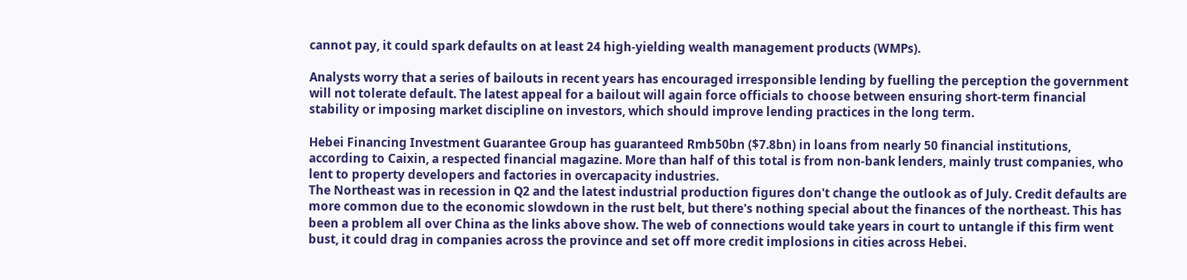cannot pay, it could spark defaults on at least 24 high-yielding wealth management products (WMPs).

Analysts worry that a series of bailouts in recent years has encouraged irresponsible lending by fuelling the perception the government will not tolerate default. The latest appeal for a bailout will again force officials to choose between ensuring short-term financial stability or imposing market discipline on investors, which should improve lending practices in the long term.

Hebei Financing Investment Guarantee Group has guaranteed Rmb50bn ($7.8bn) in loans from nearly 50 financial institutions, according to Caixin, a respected financial magazine. More than half of this total is from non-bank lenders, mainly trust companies, who lent to property developers and factories in overcapacity industries.
The Northeast was in recession in Q2 and the latest industrial production figures don't change the outlook as of July. Credit defaults are more common due to the economic slowdown in the rust belt, but there's nothing special about the finances of the northeast. This has been a problem all over China as the links above show. The web of connections would take years in court to untangle if this firm went bust, it could drag in companies across the province and set off more credit implosions in cities across Hebei.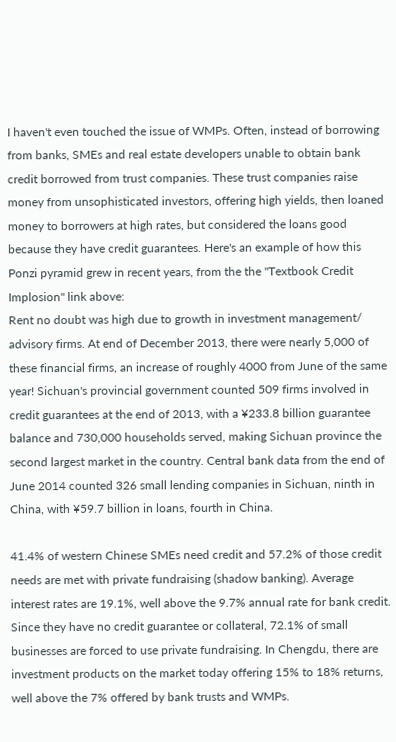I haven't even touched the issue of WMPs. Often, instead of borrowing from banks, SMEs and real estate developers unable to obtain bank credit borrowed from trust companies. These trust companies raise money from unsophisticated investors, offering high yields, then loaned money to borrowers at high rates, but considered the loans good because they have credit guarantees. Here's an example of how this Ponzi pyramid grew in recent years, from the the "Textbook Credit Implosion" link above:
Rent no doubt was high due to growth in investment management/ advisory firms. At end of December 2013, there were nearly 5,000 of these financial firms, an increase of roughly 4000 from June of the same year! Sichuan's provincial government counted 509 firms involved in credit guarantees at the end of 2013, with a ¥233.8 billion guarantee balance and 730,000 households served, making Sichuan province the second largest market in the country. Central bank data from the end of June 2014 counted 326 small lending companies in Sichuan, ninth in China, with ¥59.7 billion in loans, fourth in China.

41.4% of western Chinese SMEs need credit and 57.2% of those credit needs are met with private fundraising (shadow banking). Average interest rates are 19.1%, well above the 9.7% annual rate for bank credit. Since they have no credit guarantee or collateral, 72.1% of small businesses are forced to use private fundraising. In Chengdu, there are investment products on the market today offering 15% to 18% returns, well above the 7% offered by bank trusts and WMPs.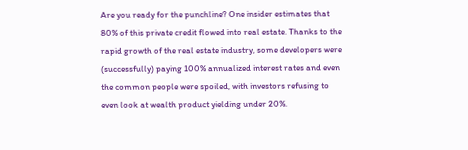Are you ready for the punchline? One insider estimates that 80% of this private credit flowed into real estate. Thanks to the rapid growth of the real estate industry, some developers were (successfully) paying 100% annualized interest rates and even the common people were spoiled, with investors refusing to even look at wealth product yielding under 20%.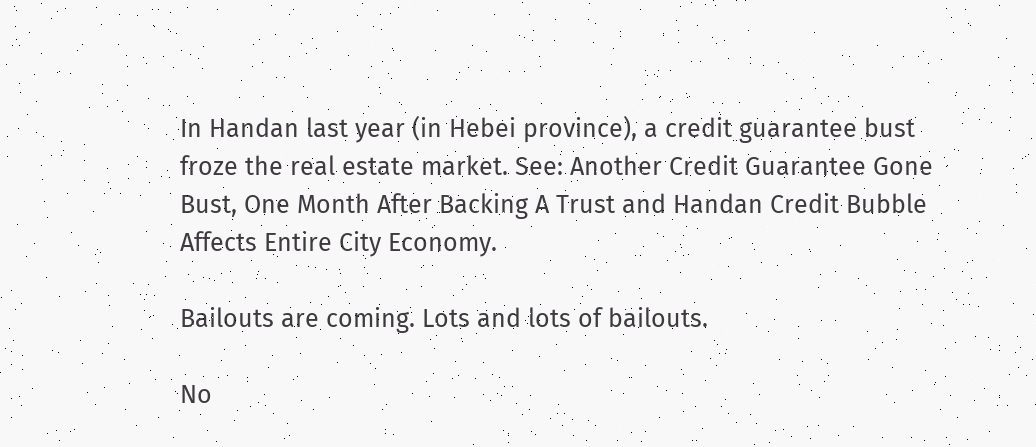In Handan last year (in Hebei province), a credit guarantee bust froze the real estate market. See: Another Credit Guarantee Gone Bust, One Month After Backing A Trust and Handan Credit Bubble Affects Entire City Economy.

Bailouts are coming. Lots and lots of bailouts.

No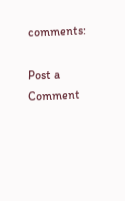comments:

Post a Comment